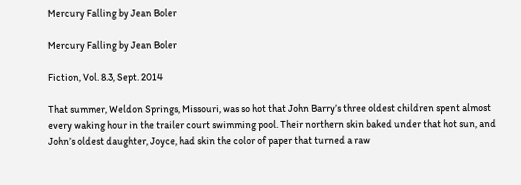Mercury Falling by Jean Boler

Mercury Falling by Jean Boler

Fiction, Vol. 8.3, Sept. 2014

That summer, Weldon Springs, Missouri, was so hot that John Barry’s three oldest children spent almost every waking hour in the trailer court swimming pool. Their northern skin baked under that hot sun, and John’s oldest daughter, Joyce, had skin the color of paper that turned a raw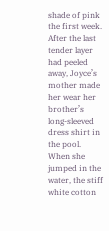shade of pink the first week. After the last tender layer had peeled away, Joyce’s mother made her wear her brother’s long-sleeved dress shirt in the pool. When she jumped in the water, the stiff white cotton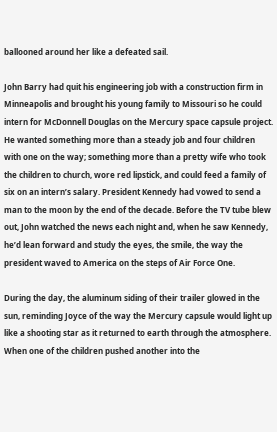ballooned around her like a defeated sail.

John Barry had quit his engineering job with a construction firm in Minneapolis and brought his young family to Missouri so he could intern for McDonnell Douglas on the Mercury space capsule project. He wanted something more than a steady job and four children with one on the way; something more than a pretty wife who took the children to church, wore red lipstick, and could feed a family of six on an intern’s salary. President Kennedy had vowed to send a man to the moon by the end of the decade. Before the TV tube blew out, John watched the news each night and, when he saw Kennedy, he’d lean forward and study the eyes, the smile, the way the president waved to America on the steps of Air Force One.

During the day, the aluminum siding of their trailer glowed in the sun, reminding Joyce of the way the Mercury capsule would light up like a shooting star as it returned to earth through the atmosphere. When one of the children pushed another into the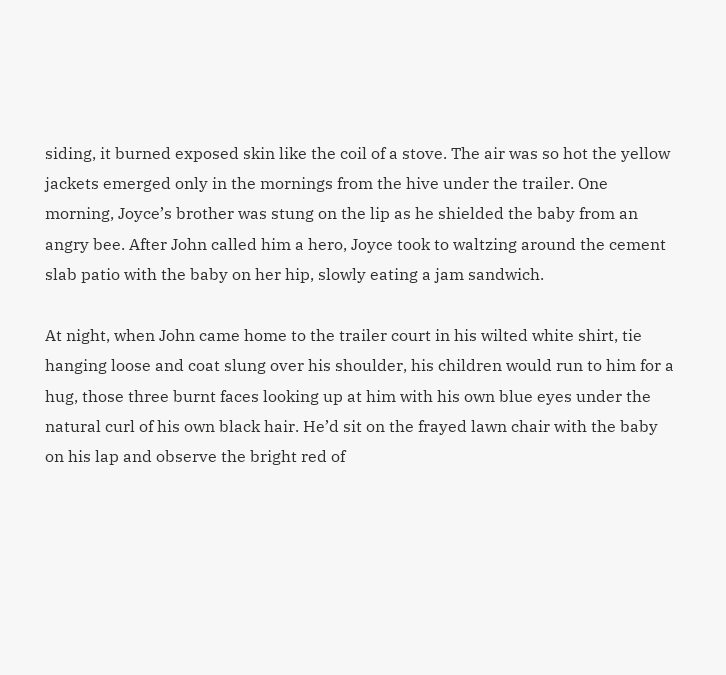siding, it burned exposed skin like the coil of a stove. The air was so hot the yellow jackets emerged only in the mornings from the hive under the trailer. One morning, Joyce’s brother was stung on the lip as he shielded the baby from an angry bee. After John called him a hero, Joyce took to waltzing around the cement slab patio with the baby on her hip, slowly eating a jam sandwich.

At night, when John came home to the trailer court in his wilted white shirt, tie hanging loose and coat slung over his shoulder, his children would run to him for a hug, those three burnt faces looking up at him with his own blue eyes under the natural curl of his own black hair. He’d sit on the frayed lawn chair with the baby on his lap and observe the bright red of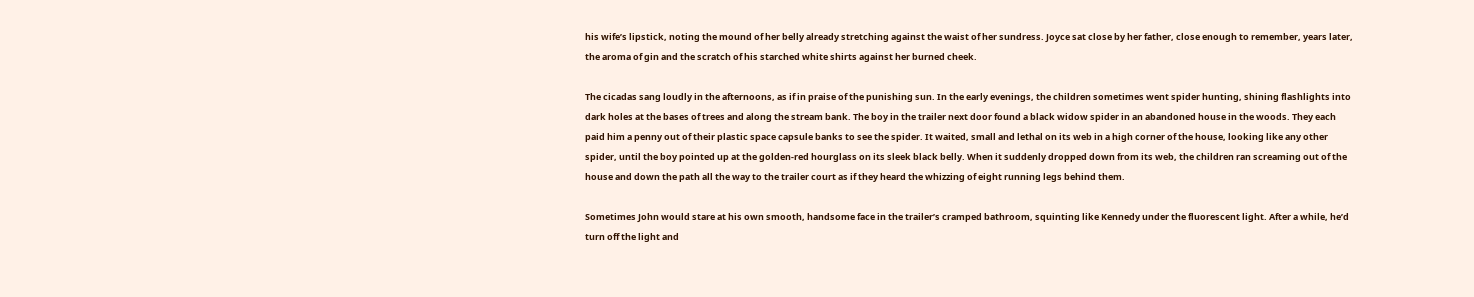his wife’s lipstick, noting the mound of her belly already stretching against the waist of her sundress. Joyce sat close by her father, close enough to remember, years later, the aroma of gin and the scratch of his starched white shirts against her burned cheek.

The cicadas sang loudly in the afternoons, as if in praise of the punishing sun. In the early evenings, the children sometimes went spider hunting, shining flashlights into dark holes at the bases of trees and along the stream bank. The boy in the trailer next door found a black widow spider in an abandoned house in the woods. They each paid him a penny out of their plastic space capsule banks to see the spider. It waited, small and lethal on its web in a high corner of the house, looking like any other spider, until the boy pointed up at the golden-red hourglass on its sleek black belly. When it suddenly dropped down from its web, the children ran screaming out of the house and down the path all the way to the trailer court as if they heard the whizzing of eight running legs behind them.

Sometimes John would stare at his own smooth, handsome face in the trailer’s cramped bathroom, squinting like Kennedy under the fluorescent light. After a while, he’d turn off the light and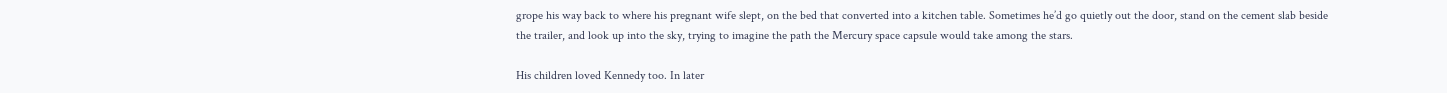grope his way back to where his pregnant wife slept, on the bed that converted into a kitchen table. Sometimes he’d go quietly out the door, stand on the cement slab beside the trailer, and look up into the sky, trying to imagine the path the Mercury space capsule would take among the stars.

His children loved Kennedy too. In later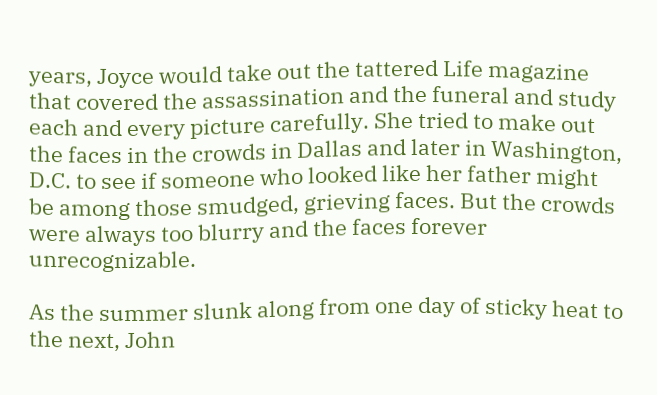years, Joyce would take out the tattered Life magazine that covered the assassination and the funeral and study each and every picture carefully. She tried to make out the faces in the crowds in Dallas and later in Washington, D.C. to see if someone who looked like her father might be among those smudged, grieving faces. But the crowds were always too blurry and the faces forever unrecognizable.

As the summer slunk along from one day of sticky heat to the next, John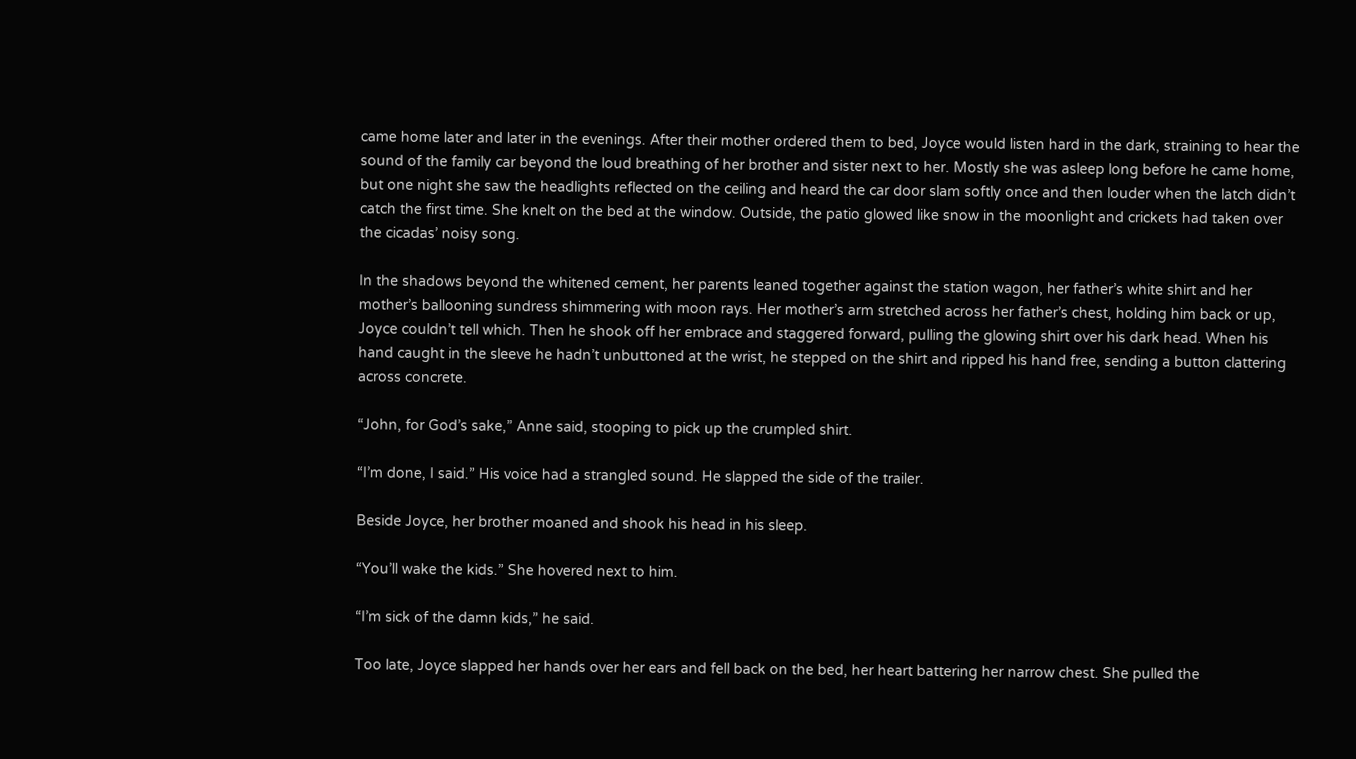came home later and later in the evenings. After their mother ordered them to bed, Joyce would listen hard in the dark, straining to hear the sound of the family car beyond the loud breathing of her brother and sister next to her. Mostly she was asleep long before he came home, but one night she saw the headlights reflected on the ceiling and heard the car door slam softly once and then louder when the latch didn’t catch the first time. She knelt on the bed at the window. Outside, the patio glowed like snow in the moonlight and crickets had taken over the cicadas’ noisy song.

In the shadows beyond the whitened cement, her parents leaned together against the station wagon, her father’s white shirt and her mother’s ballooning sundress shimmering with moon rays. Her mother’s arm stretched across her father’s chest, holding him back or up, Joyce couldn’t tell which. Then he shook off her embrace and staggered forward, pulling the glowing shirt over his dark head. When his hand caught in the sleeve he hadn’t unbuttoned at the wrist, he stepped on the shirt and ripped his hand free, sending a button clattering across concrete.

“John, for God’s sake,” Anne said, stooping to pick up the crumpled shirt.

“I’m done, I said.” His voice had a strangled sound. He slapped the side of the trailer.

Beside Joyce, her brother moaned and shook his head in his sleep.

“You’ll wake the kids.” She hovered next to him.

“I’m sick of the damn kids,” he said.

Too late, Joyce slapped her hands over her ears and fell back on the bed, her heart battering her narrow chest. She pulled the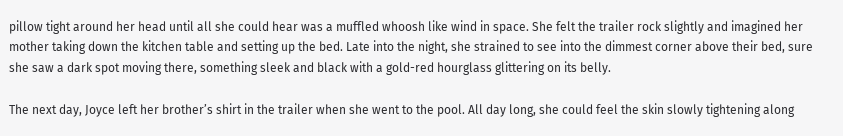pillow tight around her head until all she could hear was a muffled whoosh like wind in space. She felt the trailer rock slightly and imagined her mother taking down the kitchen table and setting up the bed. Late into the night, she strained to see into the dimmest corner above their bed, sure she saw a dark spot moving there, something sleek and black with a gold-red hourglass glittering on its belly.

The next day, Joyce left her brother’s shirt in the trailer when she went to the pool. All day long, she could feel the skin slowly tightening along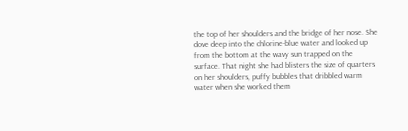the top of her shoulders and the bridge of her nose. She dove deep into the chlorine-blue water and looked up from the bottom at the wavy sun trapped on the surface. That night she had blisters the size of quarters on her shoulders, puffy bubbles that dribbled warm water when she worked them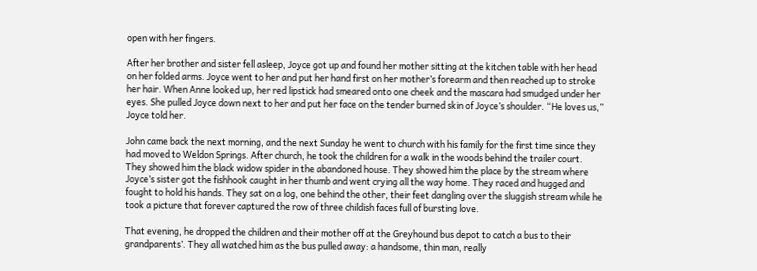open with her fingers.

After her brother and sister fell asleep, Joyce got up and found her mother sitting at the kitchen table with her head on her folded arms. Joyce went to her and put her hand first on her mother’s forearm and then reached up to stroke her hair. When Anne looked up, her red lipstick had smeared onto one cheek and the mascara had smudged under her eyes. She pulled Joyce down next to her and put her face on the tender burned skin of Joyce’s shoulder. “He loves us,” Joyce told her.

John came back the next morning, and the next Sunday he went to church with his family for the first time since they had moved to Weldon Springs. After church, he took the children for a walk in the woods behind the trailer court. They showed him the black widow spider in the abandoned house. They showed him the place by the stream where Joyce’s sister got the fishhook caught in her thumb and went crying all the way home. They raced and hugged and fought to hold his hands. They sat on a log, one behind the other, their feet dangling over the sluggish stream while he took a picture that forever captured the row of three childish faces full of bursting love.

That evening, he dropped the children and their mother off at the Greyhound bus depot to catch a bus to their grandparents’. They all watched him as the bus pulled away: a handsome, thin man, really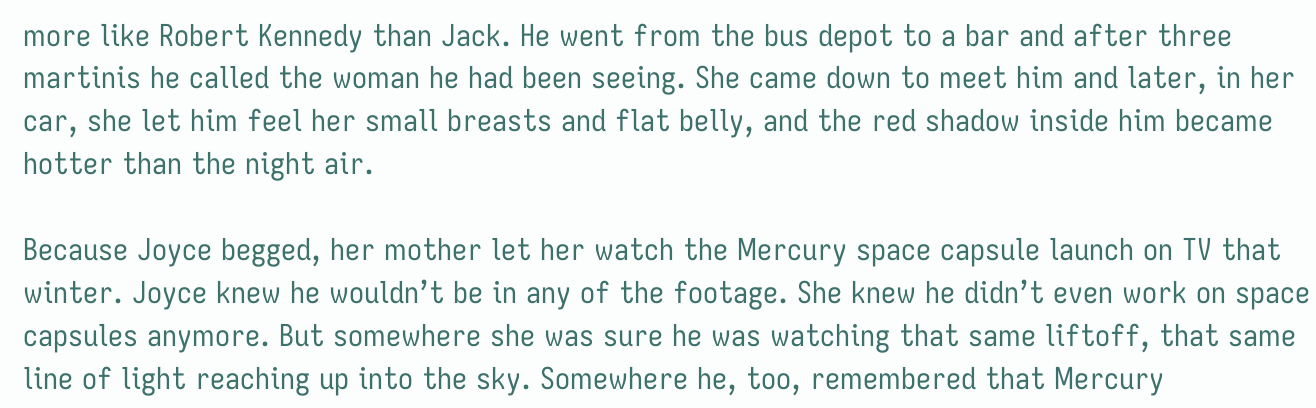more like Robert Kennedy than Jack. He went from the bus depot to a bar and after three martinis he called the woman he had been seeing. She came down to meet him and later, in her car, she let him feel her small breasts and flat belly, and the red shadow inside him became hotter than the night air.

Because Joyce begged, her mother let her watch the Mercury space capsule launch on TV that winter. Joyce knew he wouldn’t be in any of the footage. She knew he didn’t even work on space capsules anymore. But somewhere she was sure he was watching that same liftoff, that same line of light reaching up into the sky. Somewhere he, too, remembered that Mercury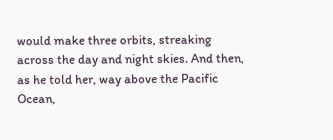would make three orbits, streaking across the day and night skies. And then, as he told her, way above the Pacific Ocean,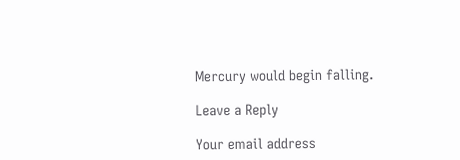Mercury would begin falling.

Leave a Reply

Your email address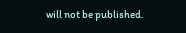will not be published.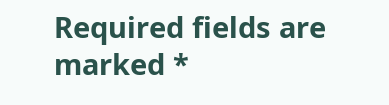Required fields are marked *